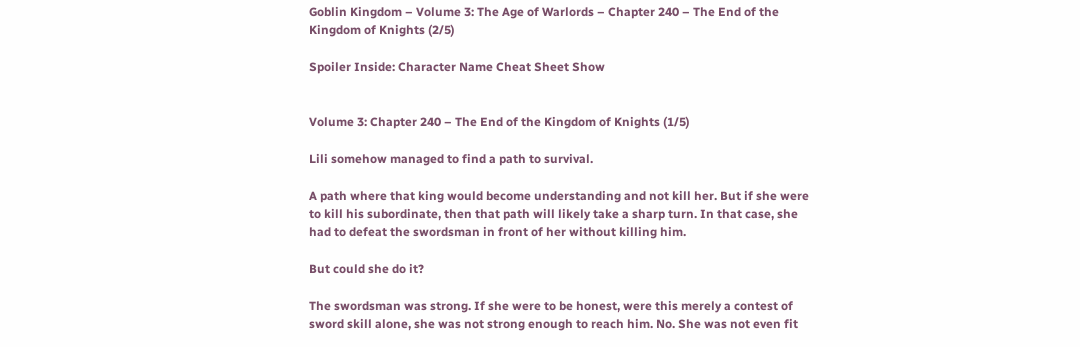Goblin Kingdom – Volume 3: The Age of Warlords – Chapter 240 – The End of the Kingdom of Knights (2/5)

Spoiler Inside: Character Name Cheat Sheet Show


Volume 3: Chapter 240 – The End of the Kingdom of Knights (1/5)

Lili somehow managed to find a path to survival.

A path where that king would become understanding and not kill her. But if she were to kill his subordinate, then that path will likely take a sharp turn. In that case, she had to defeat the swordsman in front of her without killing him.

But could she do it?

The swordsman was strong. If she were to be honest, were this merely a contest of sword skill alone, she was not strong enough to reach him. No. She was not even fit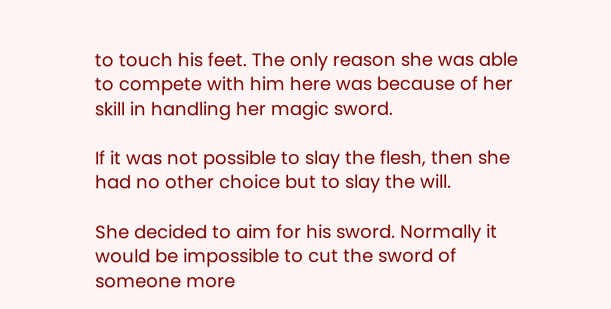to touch his feet. The only reason she was able to compete with him here was because of her skill in handling her magic sword.

If it was not possible to slay the flesh, then she had no other choice but to slay the will.

She decided to aim for his sword. Normally it would be impossible to cut the sword of someone more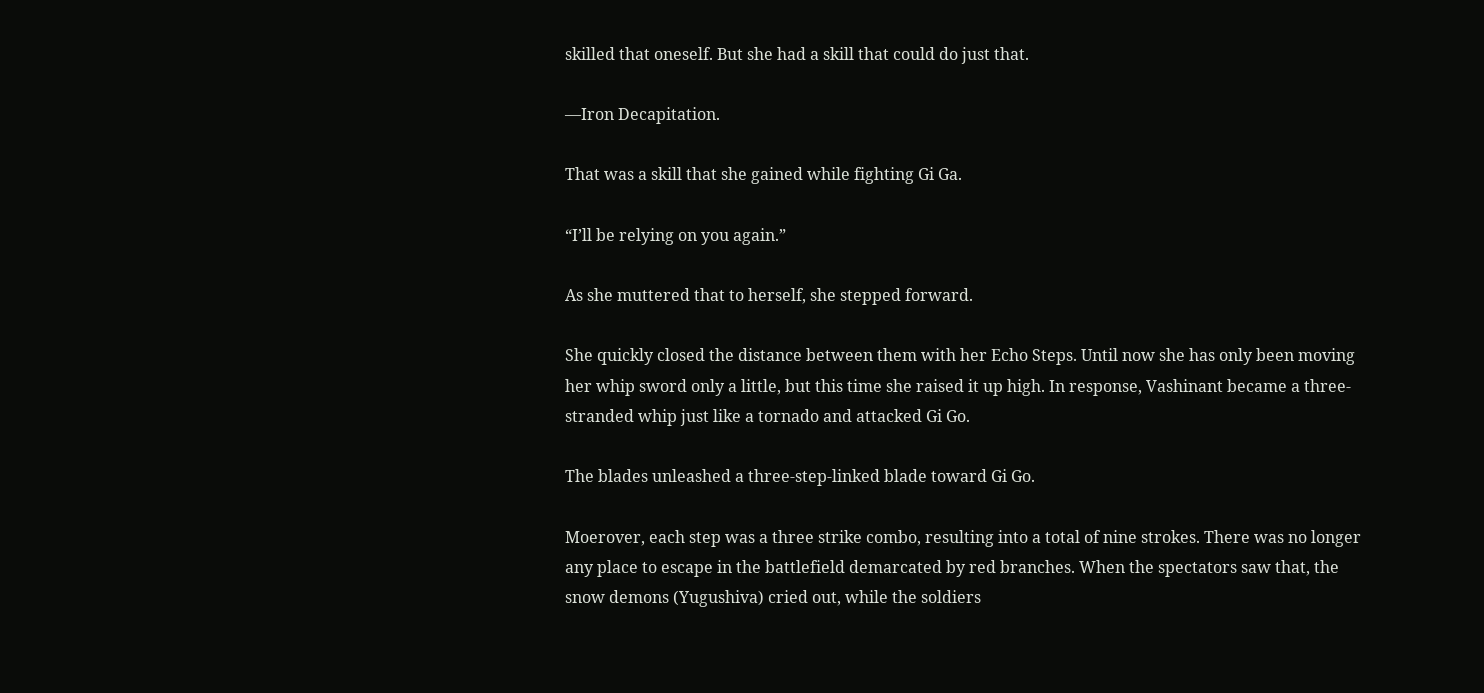skilled that oneself. But she had a skill that could do just that.

—Iron Decapitation.

That was a skill that she gained while fighting Gi Ga.

“I’ll be relying on you again.”

As she muttered that to herself, she stepped forward.

She quickly closed the distance between them with her Echo Steps. Until now she has only been moving her whip sword only a little, but this time she raised it up high. In response, Vashinant became a three-stranded whip just like a tornado and attacked Gi Go.

The blades unleashed a three-step-linked blade toward Gi Go.

Moerover, each step was a three strike combo, resulting into a total of nine strokes. There was no longer any place to escape in the battlefield demarcated by red branches. When the spectators saw that, the snow demons (Yugushiva) cried out, while the soldiers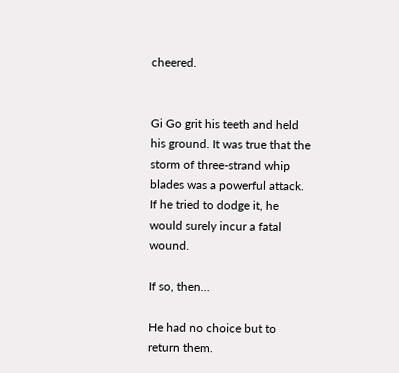cheered.


Gi Go grit his teeth and held his ground. It was true that the storm of three-strand whip blades was a powerful attack. If he tried to dodge it, he would surely incur a fatal wound.

If so, then…

He had no choice but to return them.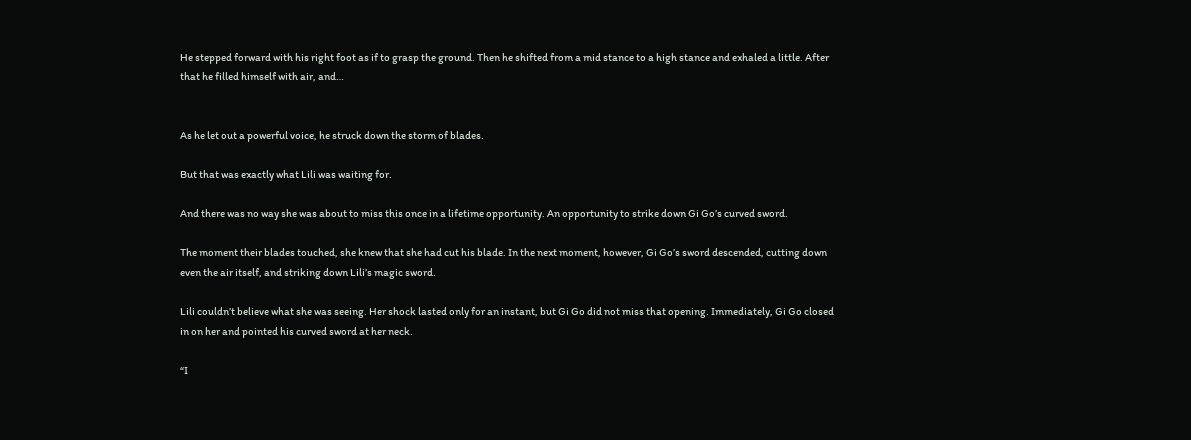He stepped forward with his right foot as if to grasp the ground. Then he shifted from a mid stance to a high stance and exhaled a little. After that he filled himself with air, and…


As he let out a powerful voice, he struck down the storm of blades.

But that was exactly what Lili was waiting for.

And there was no way she was about to miss this once in a lifetime opportunity. An opportunity to strike down Gi Go’s curved sword.

The moment their blades touched, she knew that she had cut his blade. In the next moment, however, Gi Go’s sword descended, cutting down even the air itself, and striking down Lili’s magic sword.

Lili couldn’t believe what she was seeing. Her shock lasted only for an instant, but Gi Go did not miss that opening. Immediately, Gi Go closed in on her and pointed his curved sword at her neck.

“I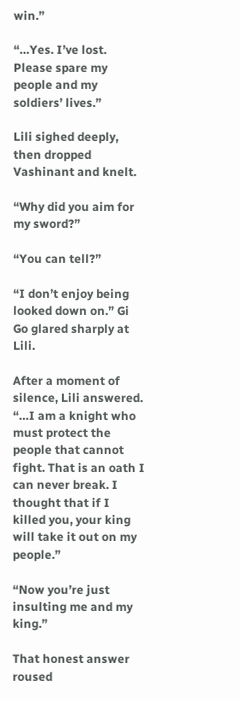win.”

“…Yes. I’ve lost. Please spare my people and my soldiers’ lives.”

Lili sighed deeply, then dropped Vashinant and knelt.

“Why did you aim for my sword?”

“You can tell?”

“I don’t enjoy being looked down on.” Gi Go glared sharply at Lili.

After a moment of silence, Lili answered. “…I am a knight who must protect the people that cannot fight. That is an oath I can never break. I thought that if I killed you, your king will take it out on my people.”

“Now you’re just insulting me and my king.”

That honest answer roused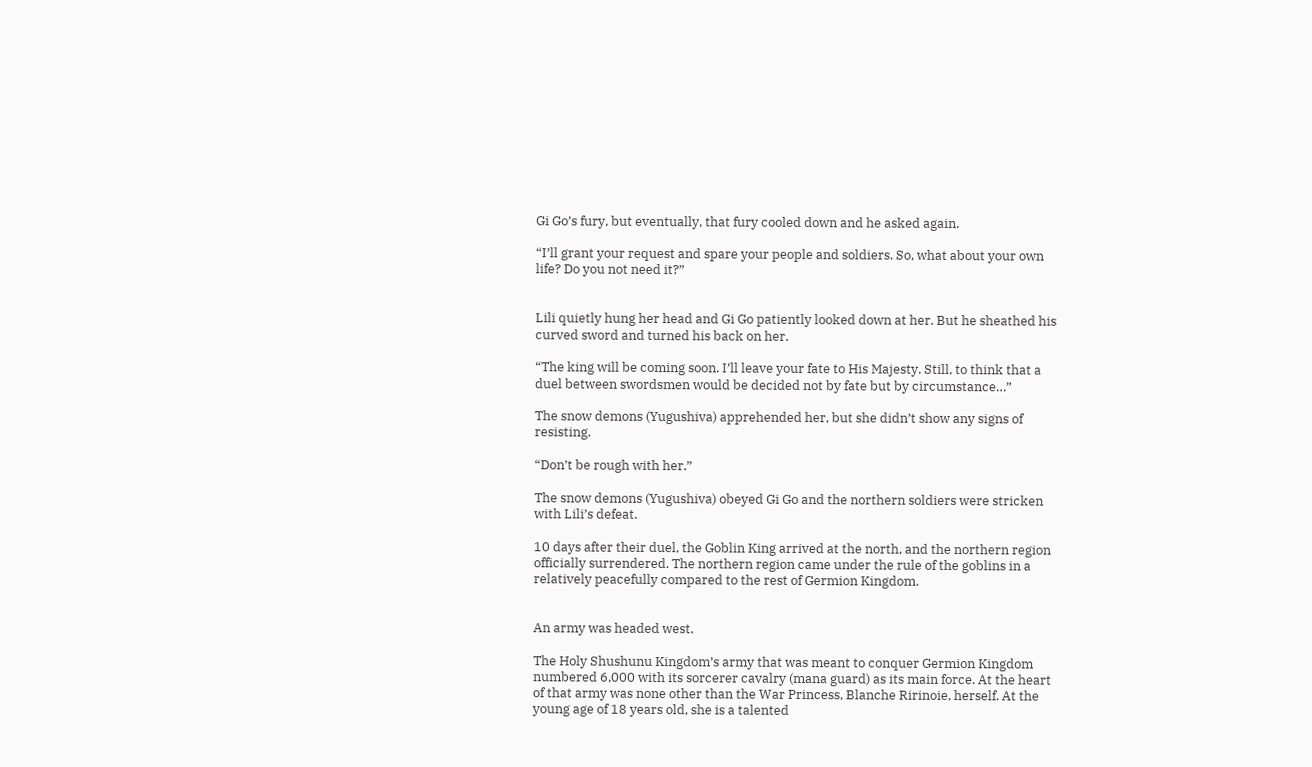Gi Go’s fury, but eventually, that fury cooled down and he asked again.

“I’ll grant your request and spare your people and soldiers. So, what about your own life? Do you not need it?”


Lili quietly hung her head and Gi Go patiently looked down at her. But he sheathed his curved sword and turned his back on her.

“The king will be coming soon. I’ll leave your fate to His Majesty. Still, to think that a duel between swordsmen would be decided not by fate but by circumstance…”

The snow demons (Yugushiva) apprehended her, but she didn’t show any signs of resisting.

“Don’t be rough with her.”

The snow demons (Yugushiva) obeyed Gi Go and the northern soldiers were stricken with Lili’s defeat.

10 days after their duel, the Goblin King arrived at the north, and the northern region officially surrendered. The northern region came under the rule of the goblins in a relatively peacefully compared to the rest of Germion Kingdom.


An army was headed west.

The Holy Shushunu Kingdom’s army that was meant to conquer Germion Kingdom numbered 6,000 with its sorcerer cavalry (mana guard) as its main force. At the heart of that army was none other than the War Princess, Blanche Ririnoie, herself. At the young age of 18 years old, she is a talented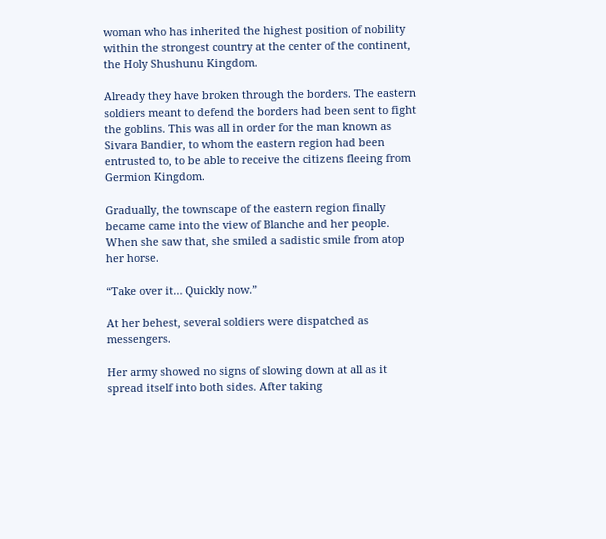woman who has inherited the highest position of nobility within the strongest country at the center of the continent, the Holy Shushunu Kingdom.

Already they have broken through the borders. The eastern soldiers meant to defend the borders had been sent to fight the goblins. This was all in order for the man known as Sivara Bandier, to whom the eastern region had been entrusted to, to be able to receive the citizens fleeing from Germion Kingdom.

Gradually, the townscape of the eastern region finally became came into the view of Blanche and her people. When she saw that, she smiled a sadistic smile from atop her horse.

“Take over it… Quickly now.”

At her behest, several soldiers were dispatched as messengers.

Her army showed no signs of slowing down at all as it spread itself into both sides. After taking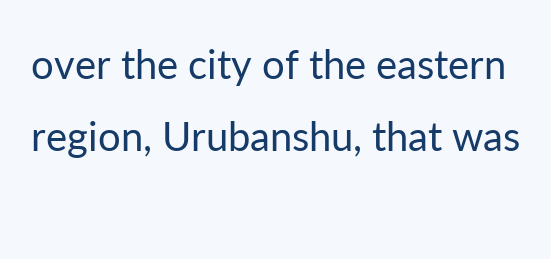over the city of the eastern region, Urubanshu, that was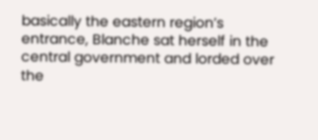basically the eastern region’s entrance, Blanche sat herself in the central government and lorded over the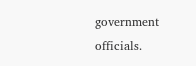government officials.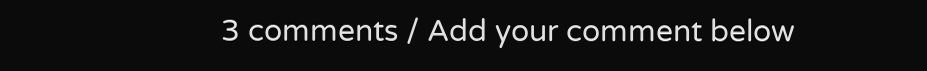3 comments / Add your comment below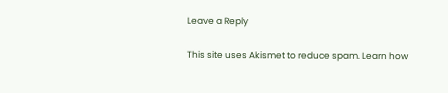Leave a Reply

This site uses Akismet to reduce spam. Learn how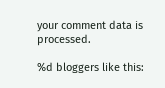your comment data is processed.

%d bloggers like this: